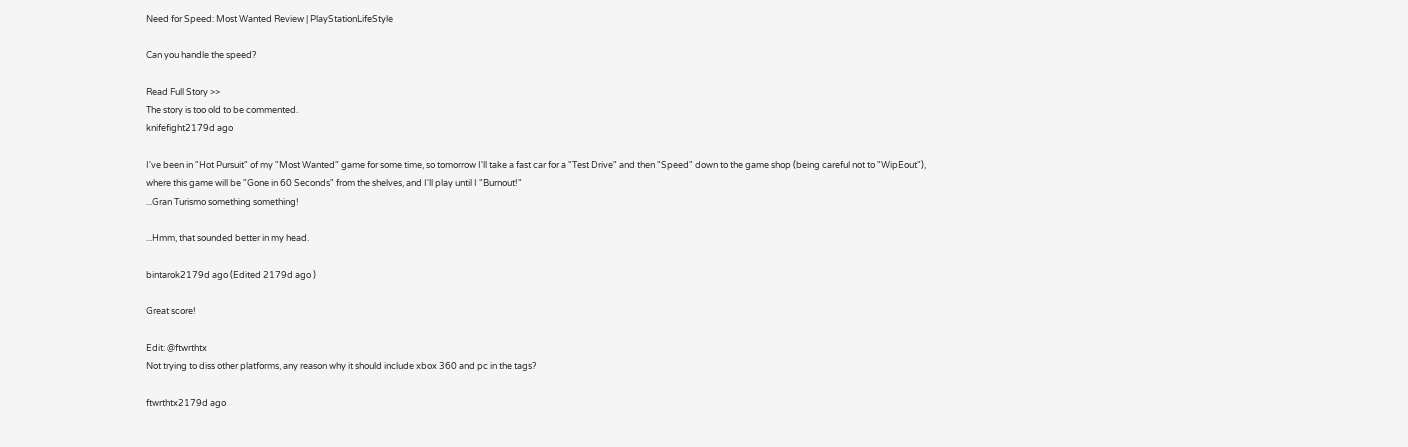Need for Speed: Most Wanted Review | PlayStationLifeStyle

Can you handle the speed?

Read Full Story >>
The story is too old to be commented.
knifefight2179d ago

I've been in "Hot Pursuit" of my "Most Wanted" game for some time, so tomorrow I'll take a fast car for a "Test Drive" and then "Speed" down to the game shop (being careful not to "WipEout"), where this game will be "Gone in 60 Seconds" from the shelves, and I'll play until I "Burnout!"
...Gran Turismo something something!

...Hmm, that sounded better in my head.

bintarok2179d ago (Edited 2179d ago )

Great score!

Edit: @ftwrthtx
Not trying to diss other platforms, any reason why it should include xbox 360 and pc in the tags?

ftwrthtx2179d ago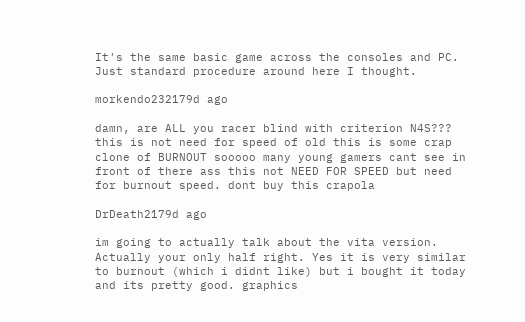It's the same basic game across the consoles and PC. Just standard procedure around here I thought.

morkendo232179d ago

damn, are ALL you racer blind with criterion N4S??? this is not need for speed of old this is some crap clone of BURNOUT sooooo many young gamers cant see in front of there ass this not NEED FOR SPEED but need for burnout speed. dont buy this crapola

DrDeath2179d ago

im going to actually talk about the vita version. Actually your only half right. Yes it is very similar to burnout (which i didnt like) but i bought it today and its pretty good. graphics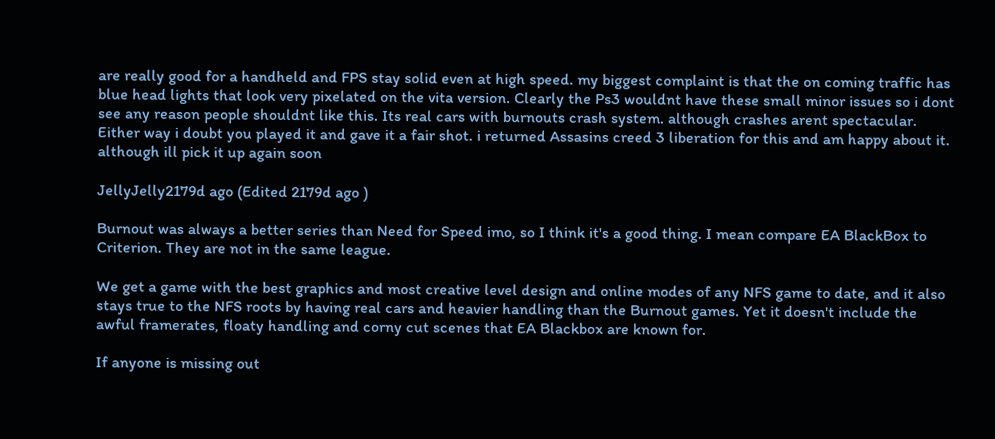are really good for a handheld and FPS stay solid even at high speed. my biggest complaint is that the on coming traffic has blue head lights that look very pixelated on the vita version. Clearly the Ps3 wouldnt have these small minor issues so i dont see any reason people shouldnt like this. Its real cars with burnouts crash system. although crashes arent spectacular. Either way i doubt you played it and gave it a fair shot. i returned Assasins creed 3 liberation for this and am happy about it. although ill pick it up again soon

JellyJelly2179d ago (Edited 2179d ago )

Burnout was always a better series than Need for Speed imo, so I think it's a good thing. I mean compare EA BlackBox to Criterion. They are not in the same league.

We get a game with the best graphics and most creative level design and online modes of any NFS game to date, and it also stays true to the NFS roots by having real cars and heavier handling than the Burnout games. Yet it doesn't include the awful framerates, floaty handling and corny cut scenes that EA Blackbox are known for.

If anyone is missing out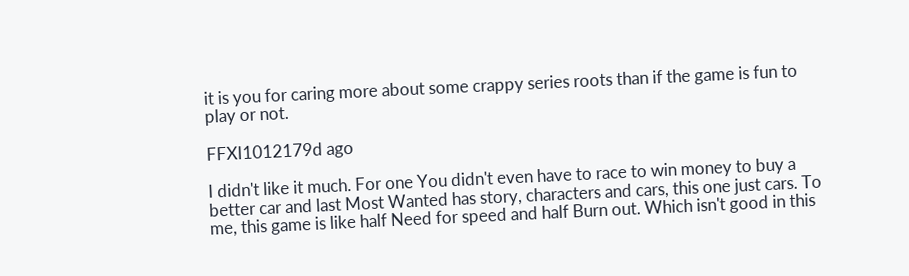it is you for caring more about some crappy series roots than if the game is fun to play or not.

FFXI1012179d ago

I didn't like it much. For one You didn't even have to race to win money to buy a better car and last Most Wanted has story, characters and cars, this one just cars. To me, this game is like half Need for speed and half Burn out. Which isn't good in this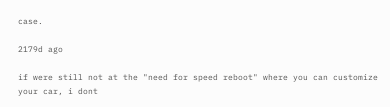case.

2179d ago

if were still not at the "need for speed reboot" where you can customize your car, i dont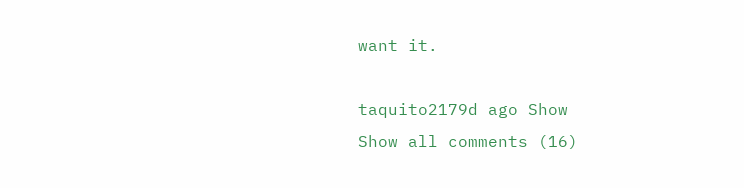want it.

taquito2179d ago Show
Show all comments (16)